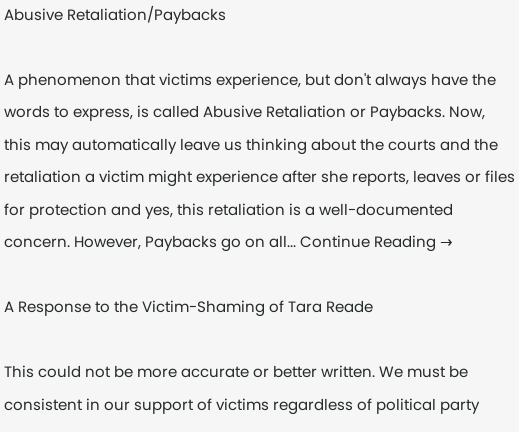Abusive Retaliation/Paybacks

A phenomenon that victims experience, but don't always have the words to express, is called Abusive Retaliation or Paybacks. Now, this may automatically leave us thinking about the courts and the retaliation a victim might experience after she reports, leaves or files for protection and yes, this retaliation is a well-documented concern. However, Paybacks go on all... Continue Reading →

A Response to the Victim-Shaming of Tara Reade

This could not be more accurate or better written. We must be consistent in our support of victims regardless of political party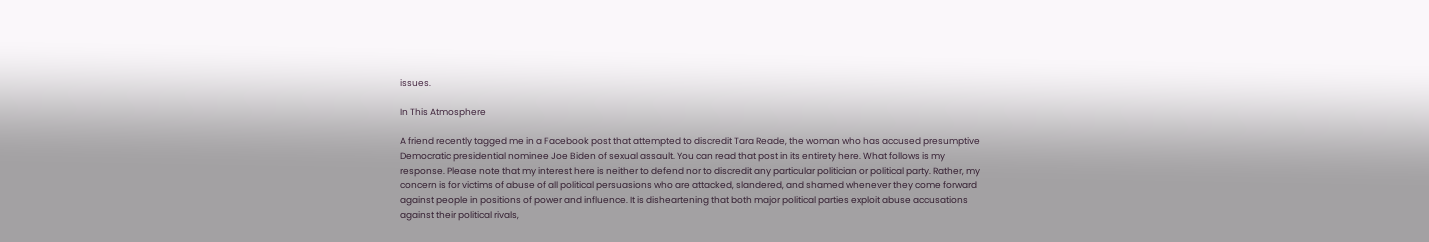issues.

In This Atmosphere

A friend recently tagged me in a Facebook post that attempted to discredit Tara Reade, the woman who has accused presumptive Democratic presidential nominee Joe Biden of sexual assault. You can read that post in its entirety here. What follows is my response. Please note that my interest here is neither to defend nor to discredit any particular politician or political party. Rather, my concern is for victims of abuse of all political persuasions who are attacked, slandered, and shamed whenever they come forward against people in positions of power and influence. It is disheartening that both major political parties exploit abuse accusations against their political rivals,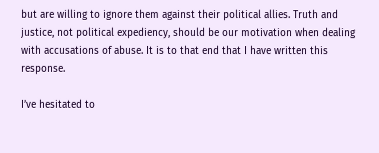but are willing to ignore them against their political allies. Truth and justice, not political expediency, should be our motivation when dealing with accusations of abuse. It is to that end that I have written this response.

I’ve hesitated to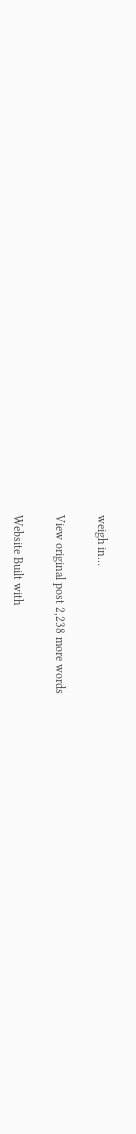weigh in…

View original post 2,238 more words

Website Built with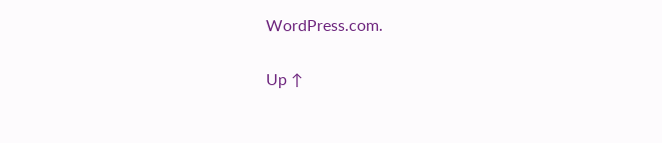WordPress.com.

Up ↑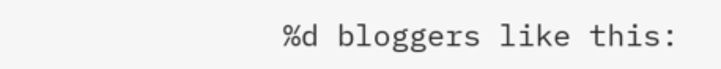%d bloggers like this: